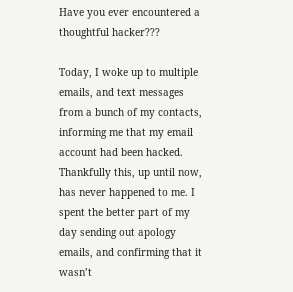Have you ever encountered a thoughtful hacker???

Today, I woke up to multiple emails, and text messages from a bunch of my contacts, informing me that my email account had been hacked. Thankfully this, up until now, has never happened to me. I spent the better part of my day sending out apology emails, and confirming that it wasn’t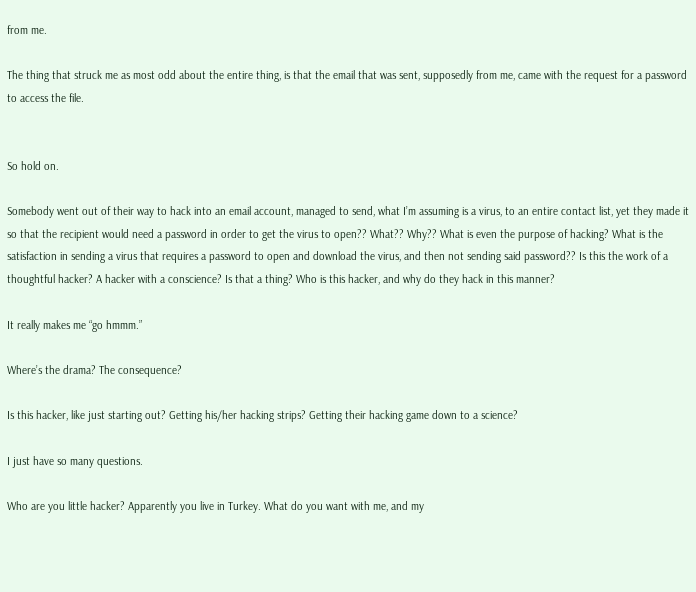from me.

The thing that struck me as most odd about the entire thing, is that the email that was sent, supposedly from me, came with the request for a password to access the file.


So hold on.

Somebody went out of their way to hack into an email account, managed to send, what I’m assuming is a virus, to an entire contact list, yet they made it so that the recipient would need a password in order to get the virus to open?? What?? Why?? What is even the purpose of hacking? What is the satisfaction in sending a virus that requires a password to open and download the virus, and then not sending said password?? Is this the work of a thoughtful hacker? A hacker with a conscience? Is that a thing? Who is this hacker, and why do they hack in this manner?

It really makes me “go hmmm.”

Where’s the drama? The consequence?

Is this hacker, like just starting out? Getting his/her hacking strips? Getting their hacking game down to a science?

I just have so many questions.

Who are you little hacker? Apparently you live in Turkey. What do you want with me, and my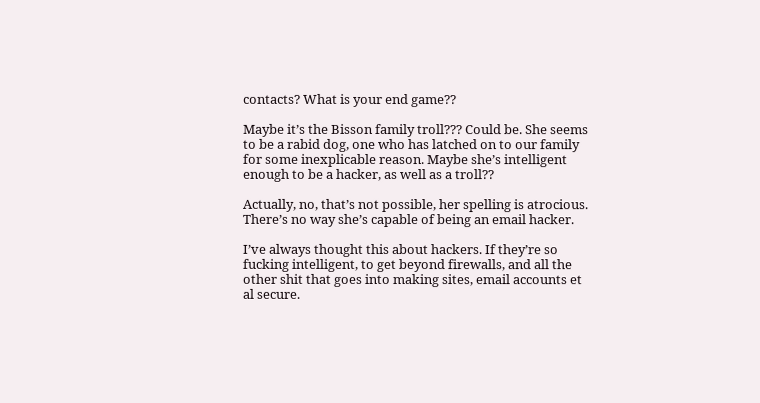contacts? What is your end game??

Maybe it’s the Bisson family troll??? Could be. She seems to be a rabid dog, one who has latched on to our family for some inexplicable reason. Maybe she’s intelligent enough to be a hacker, as well as a troll??

Actually, no, that’s not possible, her spelling is atrocious. There’s no way she’s capable of being an email hacker.

I’ve always thought this about hackers. If they’re so fucking intelligent, to get beyond firewalls, and all the other shit that goes into making sites, email accounts et al secure.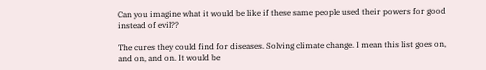Can you imagine what it would be like if these same people used their powers for good instead of evil??

The cures they could find for diseases. Solving climate change. I mean this list goes on, and on, and on. It would be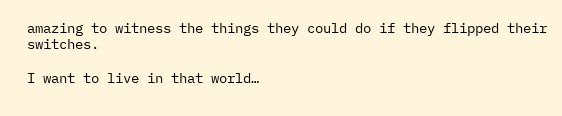amazing to witness the things they could do if they flipped their switches.

I want to live in that world…